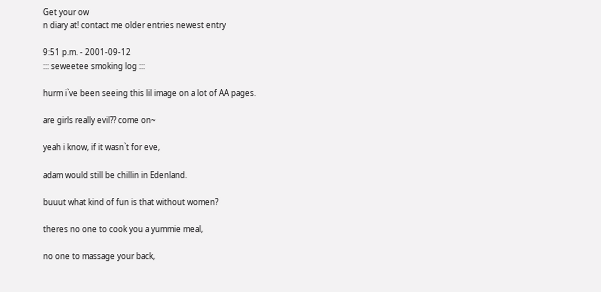Get your ow
n diary at! contact me older entries newest entry

9:51 p.m. - 2001-09-12
::: seweetee smoking log :::

hurm i`ve been seeing this lil image on a lot of AA pages.

are girls really evil?? come on~

yeah i know, if it wasn`t for eve,

adam would still be chillin in Edenland.

buuut what kind of fun is that without women?

theres no one to cook you a yummie meal,

no one to massage your back,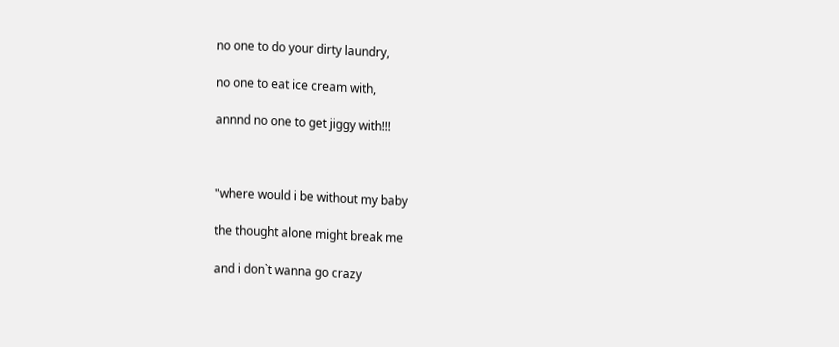no one to do your dirty laundry,

no one to eat ice cream with,

annnd no one to get jiggy with!!!



"where would i be without my baby

the thought alone might break me

and i don`t wanna go crazy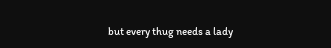but every thug needs a lady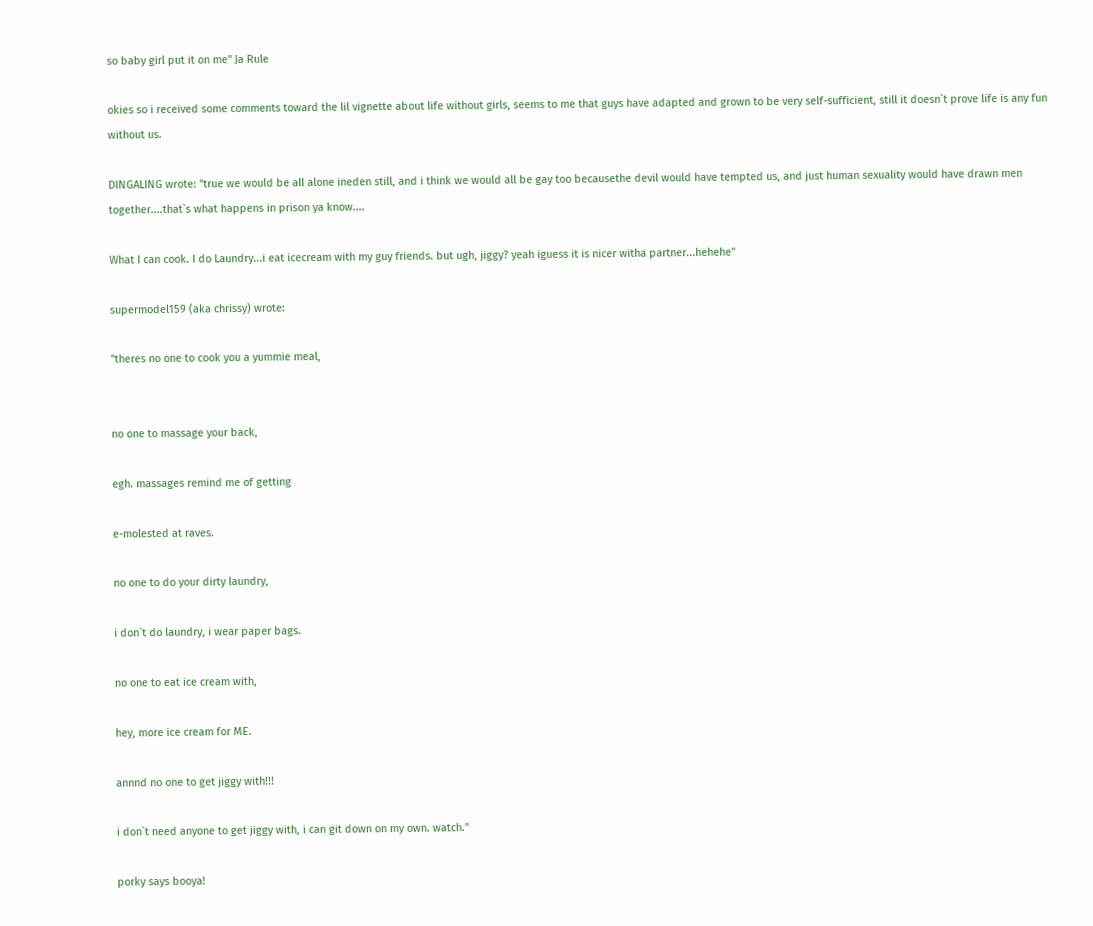so baby girl put it on me" Ja Rule

okies so i received some comments toward the lil vignette about life without girls, seems to me that guys have adapted and grown to be very self-sufficient, still it doesn`t prove life is any fun without us.

DINGALING wrote: "true we would be all alone ineden still, and i think we would all be gay too becausethe devil would have tempted us, and just human sexuality would have drawn men together....that`s what happens in prison ya know....

What I can cook. I do Laundry...i eat icecream with my guy friends. but ugh, jiggy? yeah iguess it is nicer witha partner...hehehe"

supermodel159 (aka chrissy) wrote:

"theres no one to cook you a yummie meal,


no one to massage your back,

egh. massages remind me of getting

e-molested at raves.

no one to do your dirty laundry,

i don`t do laundry, i wear paper bags.

no one to eat ice cream with,

hey, more ice cream for ME.

annnd no one to get jiggy with!!!

i don`t need anyone to get jiggy with, i can git down on my own. watch."

porky says booya!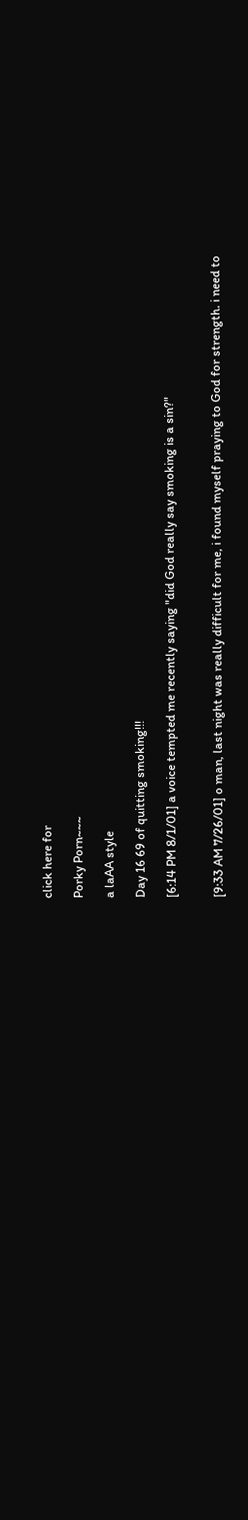click here for

Porky Porn~~~

a laAA style

Day 16 69 of quitting smoking!!!

[6:14 PM 8/1/01] a voice tempted me recently saying "did God really say smoking is a sin?"


[9:33 AM 7/26/01] o man, last night was really difficult for me, i found myself praying to God for strength. i need to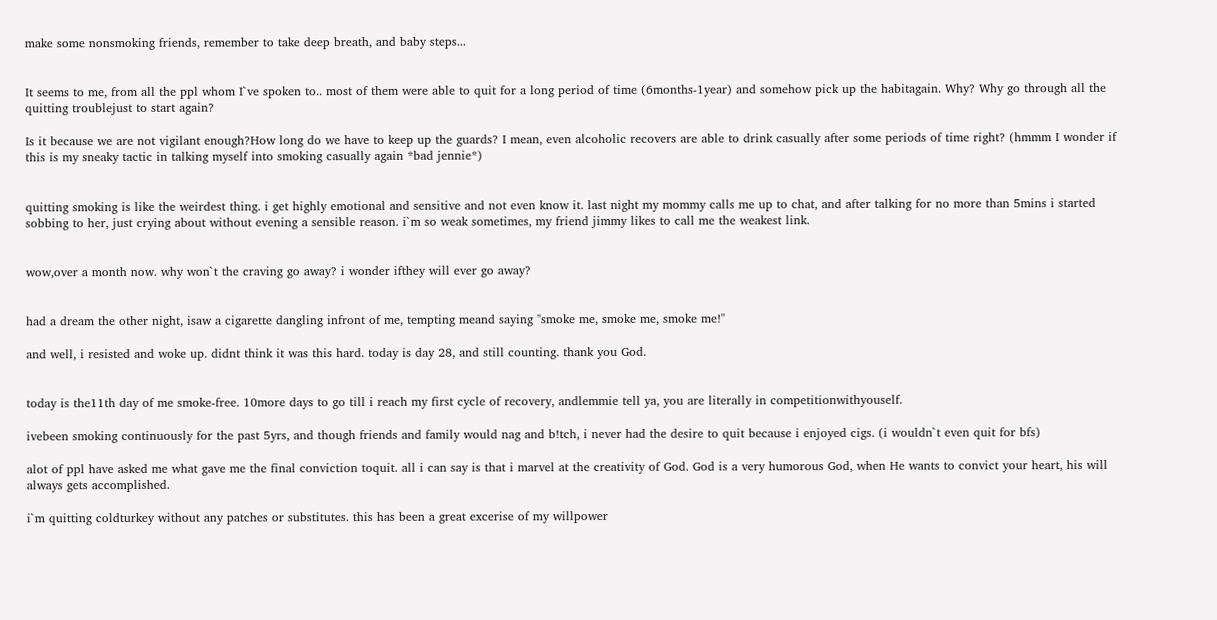make some nonsmoking friends, remember to take deep breath, and baby steps...


It seems to me, from all the ppl whom I`ve spoken to.. most of them were able to quit for a long period of time (6months-1year) and somehow pick up the habitagain. Why? Why go through all the quitting troublejust to start again?

Is it because we are not vigilant enough?How long do we have to keep up the guards? I mean, even alcoholic recovers are able to drink casually after some periods of time right? (hmmm I wonder if this is my sneaky tactic in talking myself into smoking casually again *bad jennie*)


quitting smoking is like the weirdest thing. i get highly emotional and sensitive and not even know it. last night my mommy calls me up to chat, and after talking for no more than 5mins i started sobbing to her, just crying about without evening a sensible reason. i`m so weak sometimes, my friend jimmy likes to call me the weakest link.


wow,over a month now. why won`t the craving go away? i wonder ifthey will ever go away?


had a dream the other night, isaw a cigarette dangling infront of me, tempting meand saying "smoke me, smoke me, smoke me!"

and well, i resisted and woke up. didnt think it was this hard. today is day 28, and still counting. thank you God.


today is the11th day of me smoke-free. 10more days to go till i reach my first cycle of recovery, andlemmie tell ya, you are literally in competitionwithyouself.

ivebeen smoking continuously for the past 5yrs, and though friends and family would nag and b!tch, i never had the desire to quit because i enjoyed cigs. (i wouldn`t even quit for bfs)

alot of ppl have asked me what gave me the final conviction toquit. all i can say is that i marvel at the creativity of God. God is a very humorous God, when He wants to convict your heart, his will always gets accomplished.

i`m quitting coldturkey without any patches or substitutes. this has been a great excerise of my willpower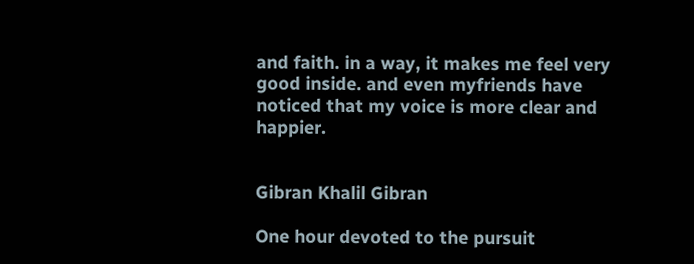and faith. in a way, it makes me feel very good inside. and even myfriends have noticed that my voice is more clear and happier.


Gibran Khalil Gibran

One hour devoted to the pursuit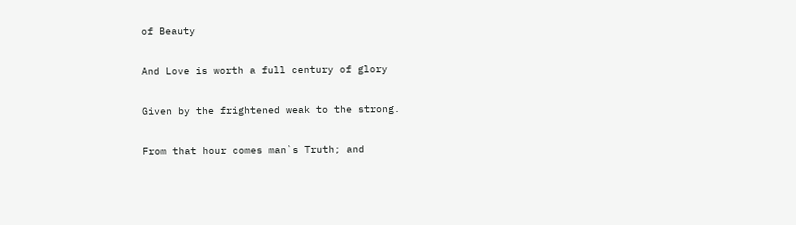of Beauty

And Love is worth a full century of glory

Given by the frightened weak to the strong.

From that hour comes man`s Truth; and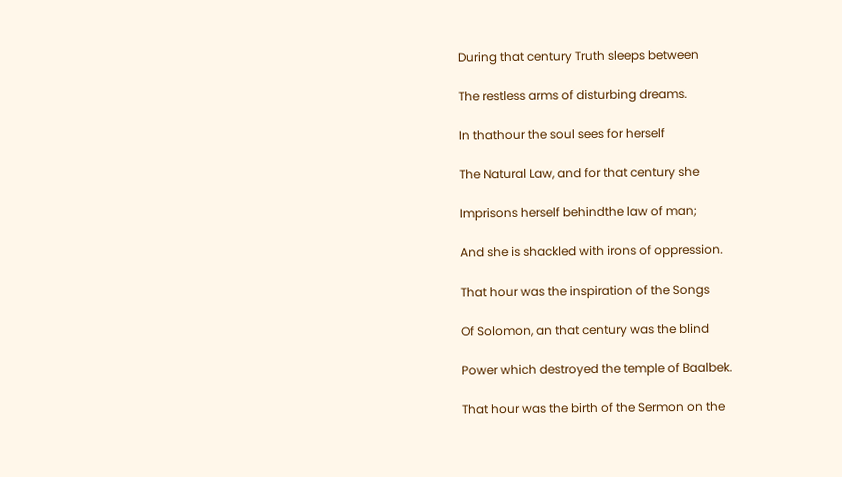During that century Truth sleeps between

The restless arms of disturbing dreams.

In thathour the soul sees for herself

The Natural Law, and for that century she

Imprisons herself behindthe law of man;

And she is shackled with irons of oppression.

That hour was the inspiration of the Songs

Of Solomon, an that century was the blind

Power which destroyed the temple of Baalbek.

That hour was the birth of the Sermon on the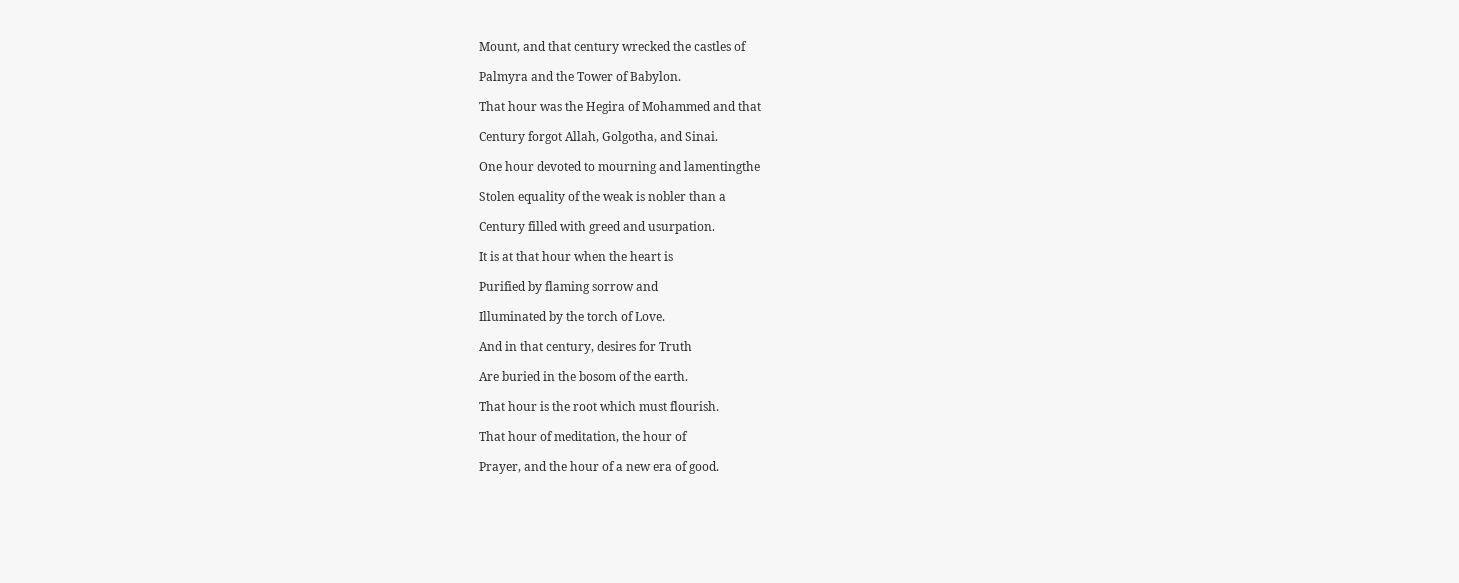Mount, and that century wrecked the castles of

Palmyra and the Tower of Babylon.

That hour was the Hegira of Mohammed and that

Century forgot Allah, Golgotha, and Sinai.

One hour devoted to mourning and lamentingthe

Stolen equality of the weak is nobler than a

Century filled with greed and usurpation.

It is at that hour when the heart is

Purified by flaming sorrow and

Illuminated by the torch of Love.

And in that century, desires for Truth

Are buried in the bosom of the earth.

That hour is the root which must flourish.

That hour of meditation, the hour of

Prayer, and the hour of a new era of good.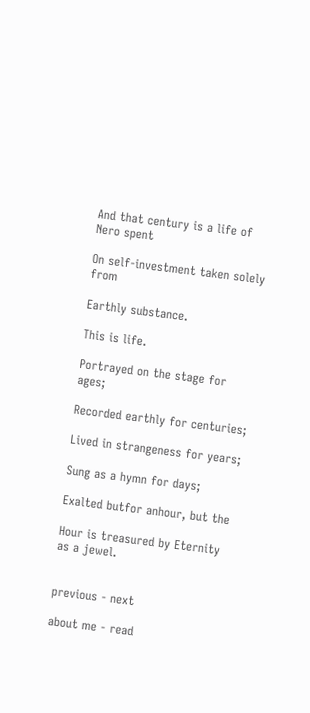And that century is a life of Nero spent

On self-investment taken solely from

Earthly substance.

This is life.

Portrayed on the stage for ages;

Recorded earthly for centuries;

Lived in strangeness for years;

Sung as a hymn for days;

Exalted butfor anhour, but the

Hour is treasured by Eternity as a jewel.


previous - next

about me - read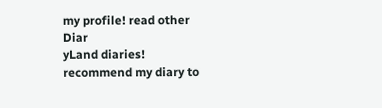my profile! read other Diar
yLand diaries! recommend my diary to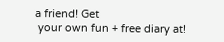a friend! Get
 your own fun + free diary at!